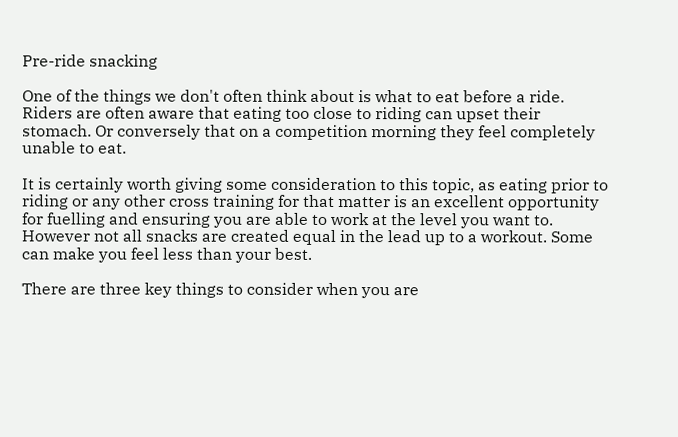Pre-ride snacking

One of the things we don't often think about is what to eat before a ride. Riders are often aware that eating too close to riding can upset their stomach. Or conversely that on a competition morning they feel completely unable to eat.

It is certainly worth giving some consideration to this topic, as eating prior to riding or any other cross training for that matter is an excellent opportunity for fuelling and ensuring you are able to work at the level you want to. However not all snacks are created equal in the lead up to a workout. Some can make you feel less than your best.

There are three key things to consider when you are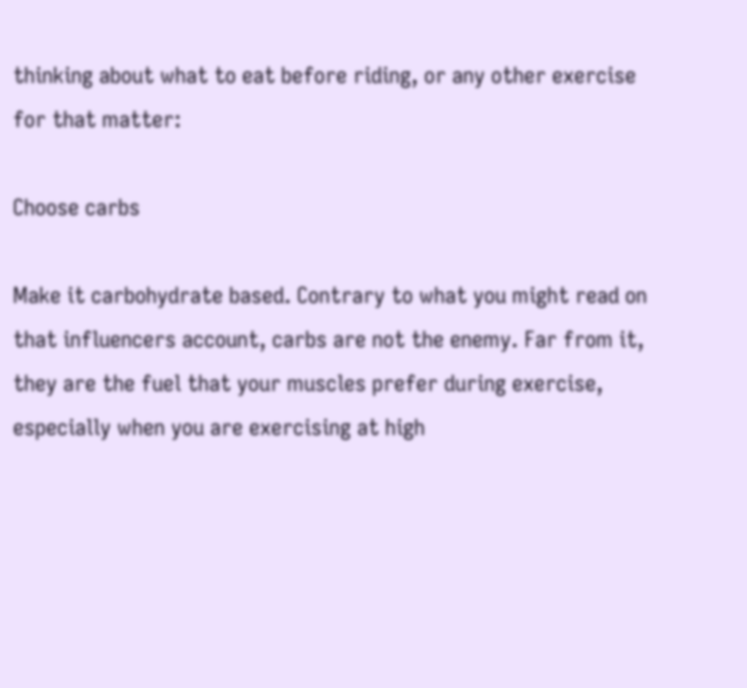thinking about what to eat before riding, or any other exercise for that matter:

Choose carbs

Make it carbohydrate based. Contrary to what you might read on that influencers account, carbs are not the enemy. Far from it, they are the fuel that your muscles prefer during exercise, especially when you are exercising at high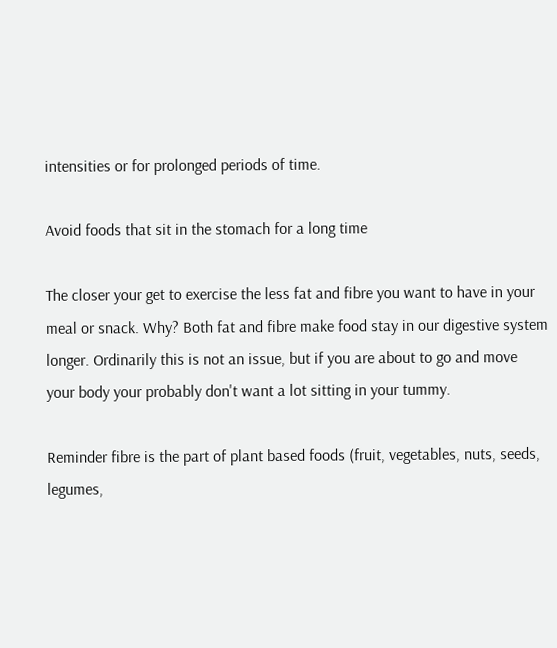intensities or for prolonged periods of time.

Avoid foods that sit in the stomach for a long time

The closer your get to exercise the less fat and fibre you want to have in your meal or snack. Why? Both fat and fibre make food stay in our digestive system longer. Ordinarily this is not an issue, but if you are about to go and move your body your probably don't want a lot sitting in your tummy.

Reminder fibre is the part of plant based foods (fruit, vegetables, nuts, seeds, legumes,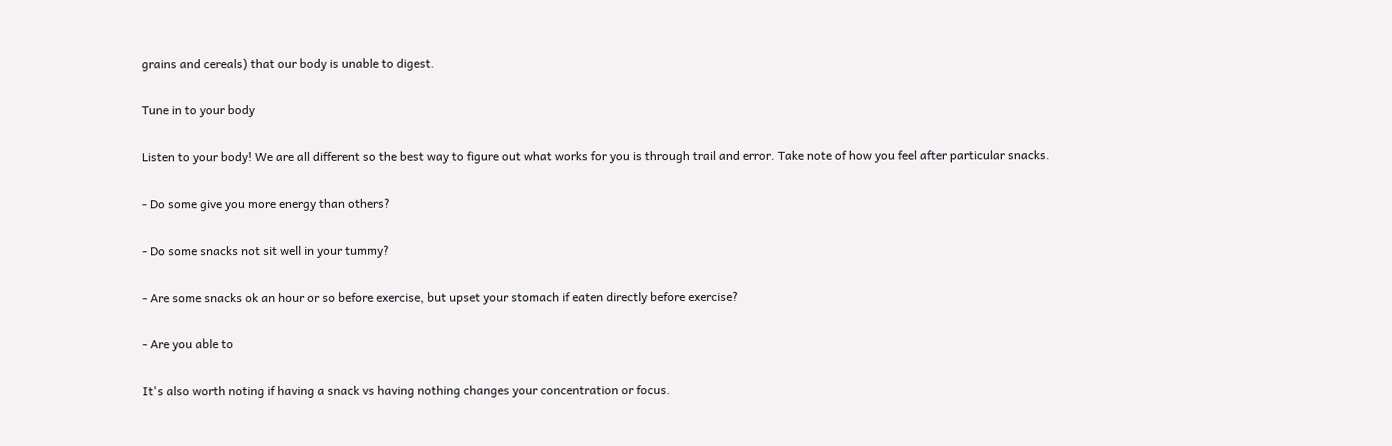grains and cereals) that our body is unable to digest.

Tune in to your body

Listen to your body! We are all different so the best way to figure out what works for you is through trail and error. Take note of how you feel after particular snacks.

- Do some give you more energy than others?

- Do some snacks not sit well in your tummy?

- Are some snacks ok an hour or so before exercise, but upset your stomach if eaten directly before exercise?

- Are you able to

It's also worth noting if having a snack vs having nothing changes your concentration or focus.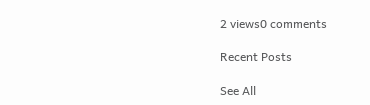2 views0 comments

Recent Posts

See All